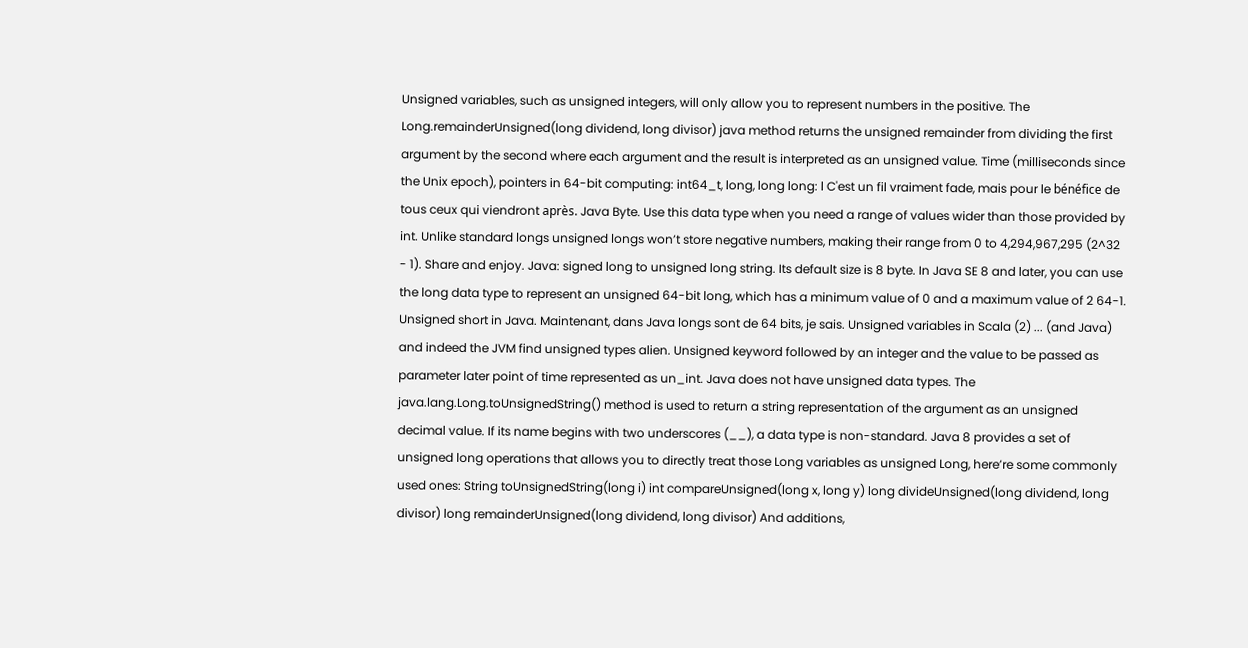Unsigned variables, such as unsigned integers, will only allow you to represent numbers in the positive. The Long.remainderUnsigned(long dividend, long divisor) java method returns the unsigned remainder from dividing the first argument by the second where each argument and the result is interpreted as an unsigned value. Time (milliseconds since the Unix epoch), pointers in 64-bit computing: int64_t, long, long long: l C'est un fil vraiment fade, mais pour le bénéfice de tous ceux qui viendront après. Java Byte. Use this data type when you need a range of values wider than those provided by int. Unlike standard longs unsigned longs won’t store negative numbers, making their range from 0 to 4,294,967,295 (2^32 - 1). Share and enjoy. Java: signed long to unsigned long string. Its default size is 8 byte. In Java SE 8 and later, you can use the long data type to represent an unsigned 64-bit long, which has a minimum value of 0 and a maximum value of 2 64-1. Unsigned short in Java. Maintenant, dans Java longs sont de 64 bits, je sais. Unsigned variables in Scala (2) ... (and Java) and indeed the JVM find unsigned types alien. Unsigned keyword followed by an integer and the value to be passed as parameter later point of time represented as un_int. Java does not have unsigned data types. The java.lang.Long.toUnsignedString() method is used to return a string representation of the argument as an unsigned decimal value. If its name begins with two underscores (__), a data type is non-standard. Java 8 provides a set of unsigned long operations that allows you to directly treat those Long variables as unsigned Long, here’re some commonly used ones: String toUnsignedString(long i) int compareUnsigned(long x, long y) long divideUnsigned(long dividend, long divisor) long remainderUnsigned(long dividend, long divisor) And additions,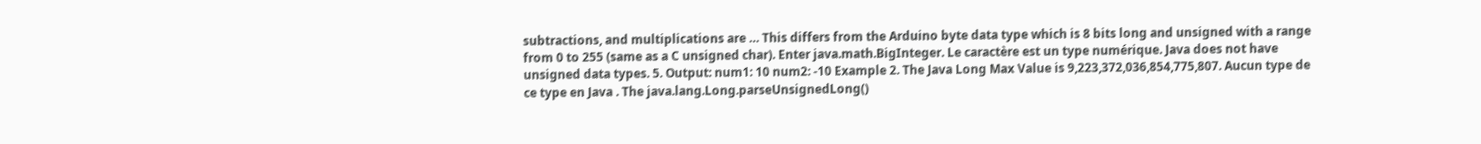subtractions, and multiplications are … This differs from the Arduino byte data type which is 8 bits long and unsigned with a range from 0 to 255 (same as a C unsigned char). Enter java.math.BigInteger. Le caractère est un type numérique. Java does not have unsigned data types. 5. Output: num1: 10 num2: -10 Example 2. The Java Long Max Value is 9,223,372,036,854,775,807. Aucun type de ce type en Java . The java.lang.Long.parseUnsignedLong()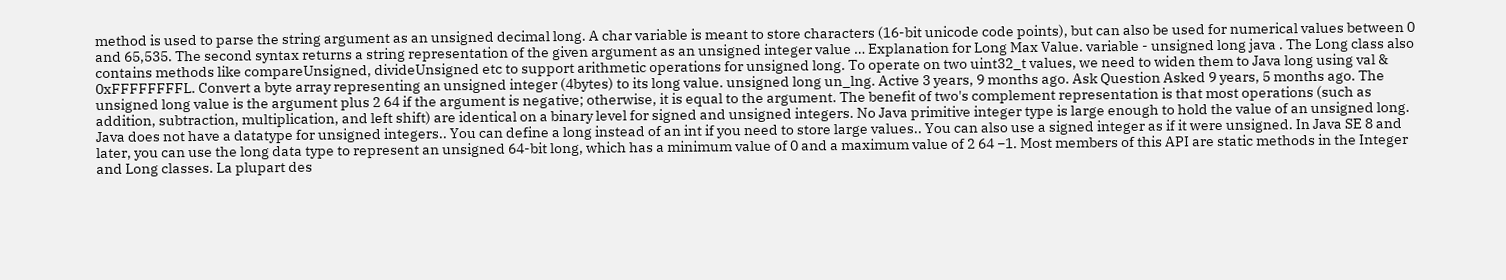method is used to parse the string argument as an unsigned decimal long. A char variable is meant to store characters (16-bit unicode code points), but can also be used for numerical values between 0 and 65,535. The second syntax returns a string representation of the given argument as an unsigned integer value … Explanation for Long Max Value. variable - unsigned long java . The Long class also contains methods like compareUnsigned, divideUnsigned etc to support arithmetic operations for unsigned long. To operate on two uint32_t values, we need to widen them to Java long using val & 0xFFFFFFFFL. Convert a byte array representing an unsigned integer (4bytes) to its long value. unsigned long un_lng. Active 3 years, 9 months ago. Ask Question Asked 9 years, 5 months ago. The unsigned long value is the argument plus 2 64 if the argument is negative; otherwise, it is equal to the argument. The benefit of two's complement representation is that most operations (such as addition, subtraction, multiplication, and left shift) are identical on a binary level for signed and unsigned integers. No Java primitive integer type is large enough to hold the value of an unsigned long. Java does not have a datatype for unsigned integers.. You can define a long instead of an int if you need to store large values.. You can also use a signed integer as if it were unsigned. In Java SE 8 and later, you can use the long data type to represent an unsigned 64-bit long, which has a minimum value of 0 and a maximum value of 2 64 −1. Most members of this API are static methods in the Integer and Long classes. La plupart des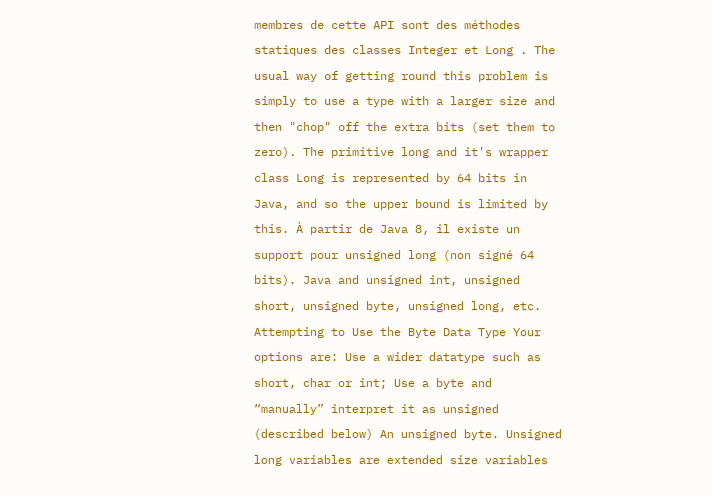membres de cette API sont des méthodes statiques des classes Integer et Long . The usual way of getting round this problem is simply to use a type with a larger size and then "chop" off the extra bits (set them to zero). The primitive long and it's wrapper class Long is represented by 64 bits in Java, and so the upper bound is limited by this. À partir de Java 8, il existe un support pour unsigned long (non signé 64 bits). Java and unsigned int, unsigned short, unsigned byte, unsigned long, etc. Attempting to Use the Byte Data Type Your options are: Use a wider datatype such as short, char or int; Use a byte and “manually” interpret it as unsigned (described below) An unsigned byte. Unsigned long variables are extended size variables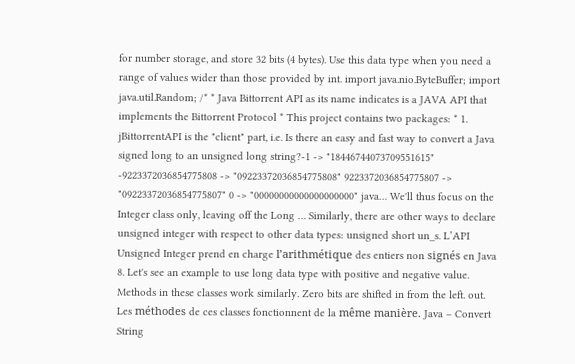for number storage, and store 32 bits (4 bytes). Use this data type when you need a range of values wider than those provided by int. import java.nio.ByteBuffer; import java.util.Random; /* * Java Bittorrent API as its name indicates is a JAVA API that implements the Bittorrent Protocol * This project contains two packages: * 1. jBittorrentAPI is the "client" part, i.e. Is there an easy and fast way to convert a Java signed long to an unsigned long string?-1 -> "18446744073709551615" -9223372036854775808 -> "09223372036854775808" 9223372036854775807 -> "09223372036854775807" 0 -> "00000000000000000000" java… We'll thus focus on the Integer class only, leaving off the Long … Similarly, there are other ways to declare unsigned integer with respect to other data types: unsigned short un_s. L’API Unsigned Integer prend en charge l’arithmétique des entiers non signés en Java 8. Let's see an example to use long data type with positive and negative value. Methods in these classes work similarly. Zero bits are shifted in from the left. out. Les méthodes de ces classes fonctionnent de la même manière. Java – Convert String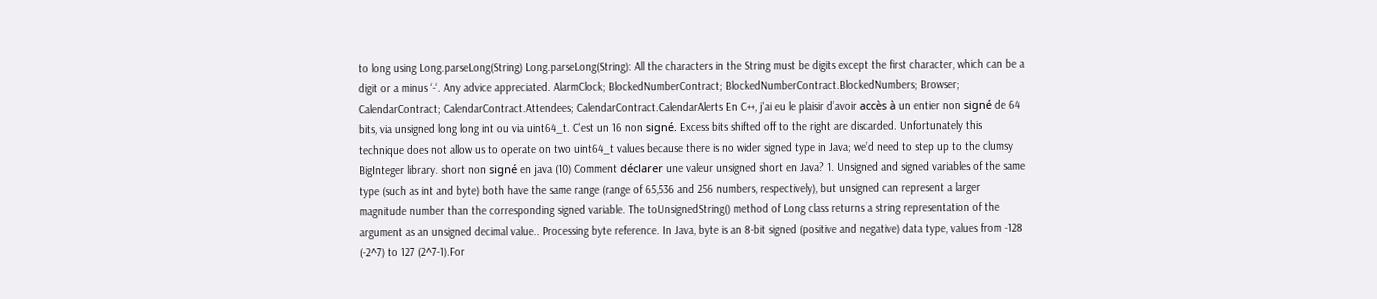to long using Long.parseLong(String) Long.parseLong(String): All the characters in the String must be digits except the first character, which can be a digit or a minus ‘-‘. Any advice appreciated. AlarmClock; BlockedNumberContract; BlockedNumberContract.BlockedNumbers; Browser; CalendarContract; CalendarContract.Attendees; CalendarContract.CalendarAlerts En C++, j'ai eu le plaisir d’avoir accès à un entier non signé de 64 bits, via unsigned long long int ou via uint64_t. C'est un 16 non signé. Excess bits shifted off to the right are discarded. Unfortunately this technique does not allow us to operate on two uint64_t values because there is no wider signed type in Java; we’d need to step up to the clumsy BigInteger library. short non signé en java (10) Comment déclarer une valeur unsigned short en Java? 1. Unsigned and signed variables of the same type (such as int and byte) both have the same range (range of 65,536 and 256 numbers, respectively), but unsigned can represent a larger magnitude number than the corresponding signed variable. The toUnsignedString() method of Long class returns a string representation of the argument as an unsigned decimal value.. Processing byte reference. In Java, byte is an 8-bit signed (positive and negative) data type, values from -128 (-2^7) to 127 (2^7-1).For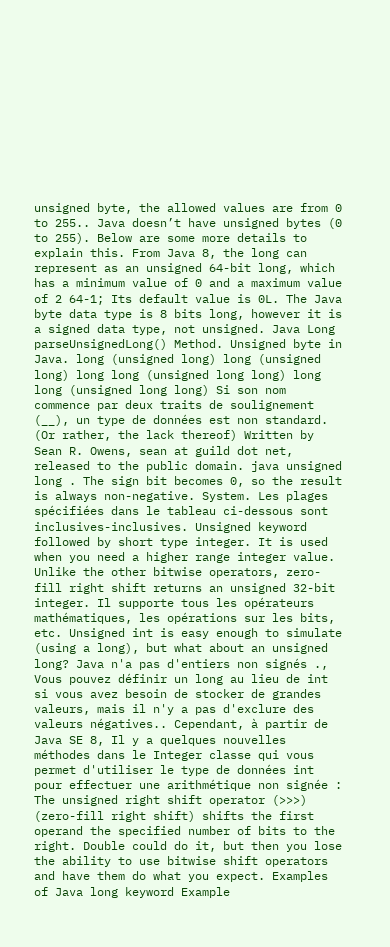unsigned byte, the allowed values are from 0 to 255.. Java doesn’t have unsigned bytes (0 to 255). Below are some more details to explain this. From Java 8, the long can represent as an unsigned 64-bit long, which has a minimum value of 0 and a maximum value of 2 64-1; Its default value is 0L. The Java byte data type is 8 bits long, however it is a signed data type, not unsigned. Java Long parseUnsignedLong() Method. Unsigned byte in Java. long (unsigned long) long (unsigned long) long long (unsigned long long) long long (unsigned long long) Si son nom commence par deux traits de soulignement (__), un type de données est non standard. (Or rather, the lack thereof) Written by Sean R. Owens, sean at guild dot net, released to the public domain. java unsigned long . The sign bit becomes 0, so the result is always non-negative. System. Les plages spécifiées dans le tableau ci-dessous sont inclusives-inclusives. Unsigned keyword followed by short type integer. It is used when you need a higher range integer value. Unlike the other bitwise operators, zero-fill right shift returns an unsigned 32-bit integer. Il supporte tous les opérateurs mathématiques, les opérations sur les bits, etc. Unsigned int is easy enough to simulate (using a long), but what about an unsigned long? Java n'a pas d'entiers non signés ., Vous pouvez définir un long au lieu de int si vous avez besoin de stocker de grandes valeurs, mais il n'y a pas d'exclure des valeurs négatives.. Cependant, à partir de Java SE 8, Il y a quelques nouvelles méthodes dans le Integer classe qui vous permet d'utiliser le type de données int pour effectuer une arithmétique non signée : The unsigned right shift operator (>>>) (zero-fill right shift) shifts the first operand the specified number of bits to the right. Double could do it, but then you lose the ability to use bitwise shift operators and have them do what you expect. Examples of Java long keyword Example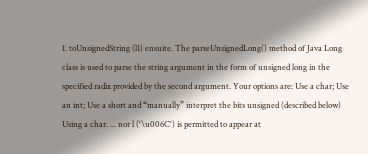1. toUnsignedString (l1) ensuite. The parseUnsignedLong() method of Java Long class is used to parse the string argument in the form of unsigned long in the specified radix provided by the second argument. Your options are: Use a char; Use an int; Use a short and “manually” interpret the bits unsigned (described below) Using a char. ... nor l ('\u006C') is permitted to appear at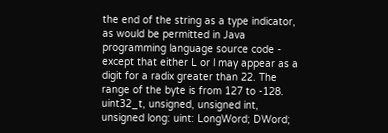the end of the string as a type indicator, as would be permitted in Java programming language source code - except that either L or l may appear as a digit for a radix greater than 22. The range of the byte is from 127 to -128. uint32_t, unsigned, unsigned int, unsigned long: uint: LongWord; DWord;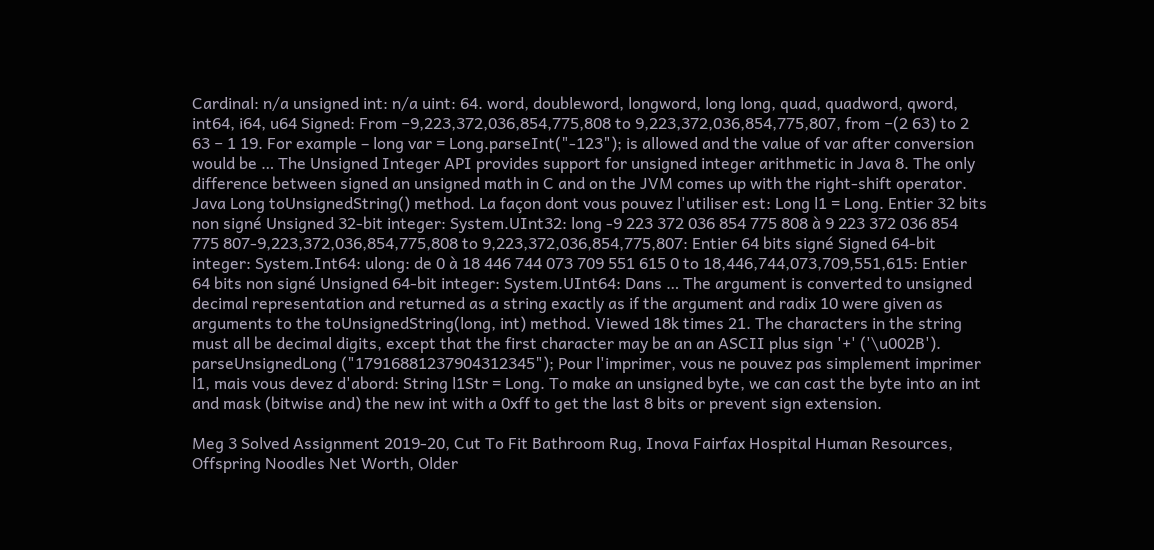Cardinal: n/a unsigned int: n/a uint: 64. word, doubleword, longword, long long, quad, quadword, qword, int64, i64, u64 Signed: From −9,223,372,036,854,775,808 to 9,223,372,036,854,775,807, from −(2 63) to 2 63 − 1 19. For example – long var = Long.parseInt("-123"); is allowed and the value of var after conversion would be … The Unsigned Integer API provides support for unsigned integer arithmetic in Java 8. The only difference between signed an unsigned math in C and on the JVM comes up with the right-shift operator. Java Long toUnsignedString() method. La façon dont vous pouvez l'utiliser est: Long l1 = Long. Entier 32 bits non signé Unsigned 32-bit integer: System.UInt32: long -9 223 372 036 854 775 808 à 9 223 372 036 854 775 807-9,223,372,036,854,775,808 to 9,223,372,036,854,775,807: Entier 64 bits signé Signed 64-bit integer: System.Int64: ulong: de 0 à 18 446 744 073 709 551 615 0 to 18,446,744,073,709,551,615: Entier 64 bits non signé Unsigned 64-bit integer: System.UInt64: Dans … The argument is converted to unsigned decimal representation and returned as a string exactly as if the argument and radix 10 were given as arguments to the toUnsignedString(long, int) method. Viewed 18k times 21. The characters in the string must all be decimal digits, except that the first character may be an an ASCII plus sign '+' ('\u002B'). parseUnsignedLong ("17916881237904312345"); Pour l'imprimer, vous ne pouvez pas simplement imprimer l1, mais vous devez d'abord: String l1Str = Long. To make an unsigned byte, we can cast the byte into an int and mask (bitwise and) the new int with a 0xff to get the last 8 bits or prevent sign extension.

Meg 3 Solved Assignment 2019-20, Cut To Fit Bathroom Rug, Inova Fairfax Hospital Human Resources, Offspring Noodles Net Worth, Older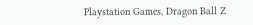Playstation Games, Dragon Ball Z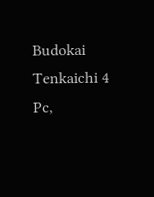Budokai Tenkaichi 4 Pc,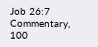Job 26:7 Commentary, 100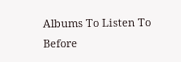Albums To Listen To Before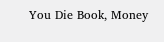You Die Book, Money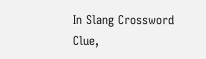In Slang Crossword Clue,